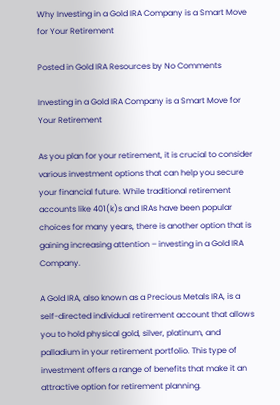Why Investing in a Gold IRA Company is a Smart Move for Your Retirement

Posted in Gold IRA Resources by No Comments

Investing in a Gold IRA Company is a Smart Move for Your Retirement

As you plan for your retirement, it is crucial to consider various investment options that can help you secure your financial future. While traditional retirement accounts like 401(k)s and IRAs have been popular choices for many years, there is another option that is gaining increasing attention – investing in a Gold IRA Company.

A Gold IRA, also known as a Precious Metals IRA, is a self-directed individual retirement account that allows you to hold physical gold, silver, platinum, and palladium in your retirement portfolio. This type of investment offers a range of benefits that make it an attractive option for retirement planning.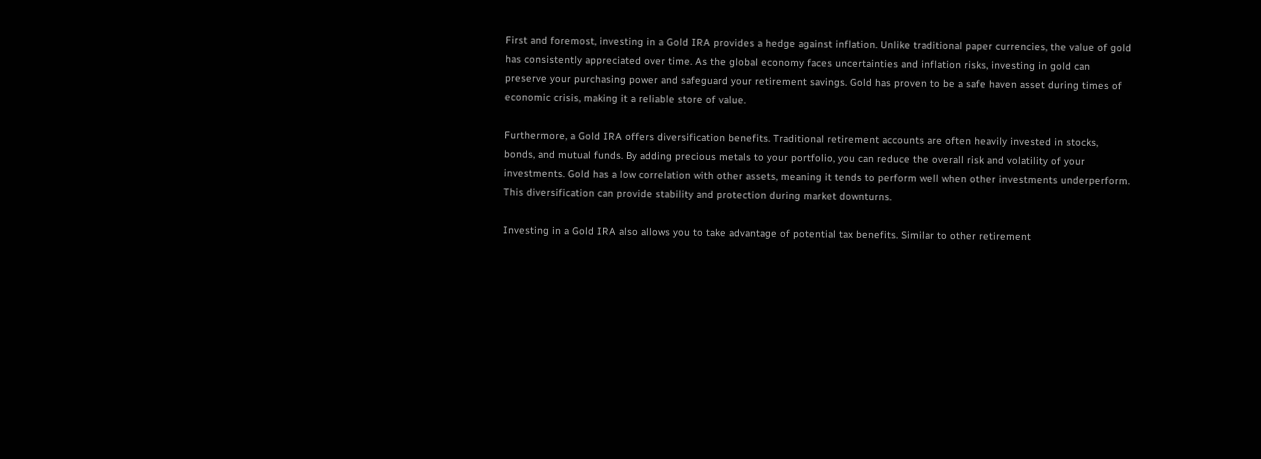First and foremost, investing in a Gold IRA provides a hedge against inflation. Unlike traditional paper currencies, the value of gold has consistently appreciated over time. As the global economy faces uncertainties and inflation risks, investing in gold can preserve your purchasing power and safeguard your retirement savings. Gold has proven to be a safe haven asset during times of economic crisis, making it a reliable store of value.

Furthermore, a Gold IRA offers diversification benefits. Traditional retirement accounts are often heavily invested in stocks, bonds, and mutual funds. By adding precious metals to your portfolio, you can reduce the overall risk and volatility of your investments. Gold has a low correlation with other assets, meaning it tends to perform well when other investments underperform. This diversification can provide stability and protection during market downturns.

Investing in a Gold IRA also allows you to take advantage of potential tax benefits. Similar to other retirement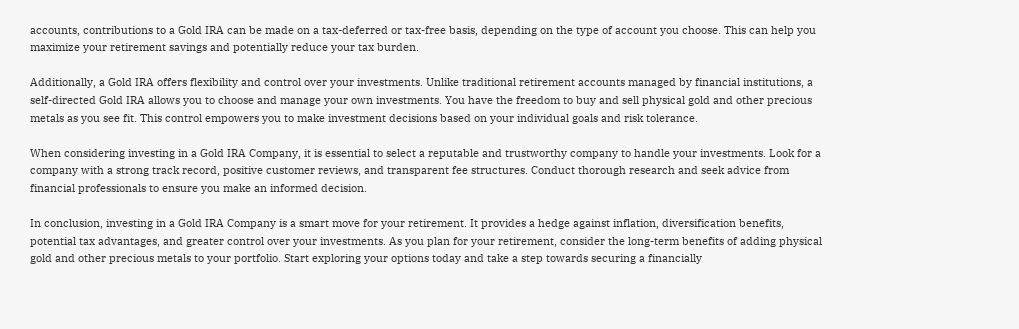accounts, contributions to a Gold IRA can be made on a tax-deferred or tax-free basis, depending on the type of account you choose. This can help you maximize your retirement savings and potentially reduce your tax burden.

Additionally, a Gold IRA offers flexibility and control over your investments. Unlike traditional retirement accounts managed by financial institutions, a self-directed Gold IRA allows you to choose and manage your own investments. You have the freedom to buy and sell physical gold and other precious metals as you see fit. This control empowers you to make investment decisions based on your individual goals and risk tolerance.

When considering investing in a Gold IRA Company, it is essential to select a reputable and trustworthy company to handle your investments. Look for a company with a strong track record, positive customer reviews, and transparent fee structures. Conduct thorough research and seek advice from financial professionals to ensure you make an informed decision.

In conclusion, investing in a Gold IRA Company is a smart move for your retirement. It provides a hedge against inflation, diversification benefits, potential tax advantages, and greater control over your investments. As you plan for your retirement, consider the long-term benefits of adding physical gold and other precious metals to your portfolio. Start exploring your options today and take a step towards securing a financially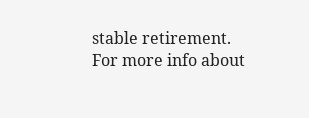stable retirement.
For more info about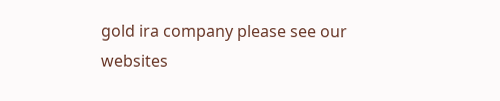gold ira company please see our websites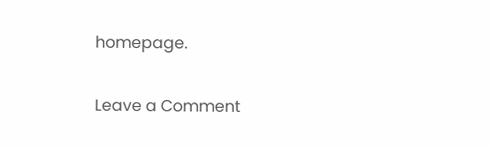homepage.

Leave a Comment